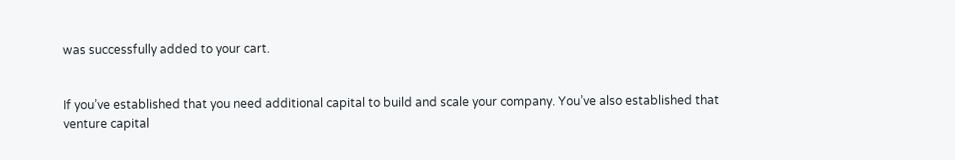was successfully added to your cart.


If you’ve established that you need additional capital to build and scale your company. You’ve also established that venture capital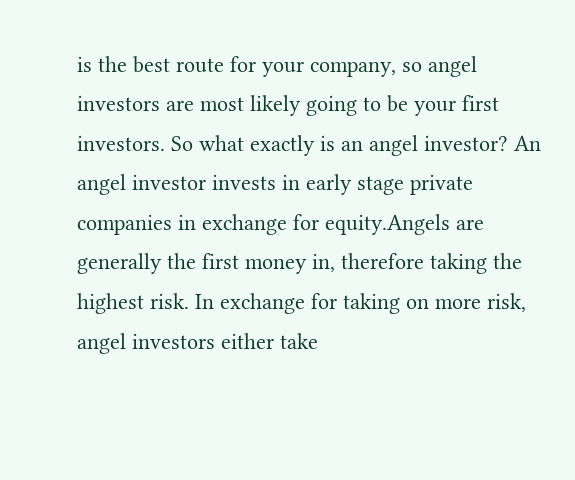is the best route for your company, so angel investors are most likely going to be your first investors. So what exactly is an angel investor? An angel investor invests in early stage private companies in exchange for equity.Angels are generally the first money in, therefore taking the highest risk. In exchange for taking on more risk, angel investors either take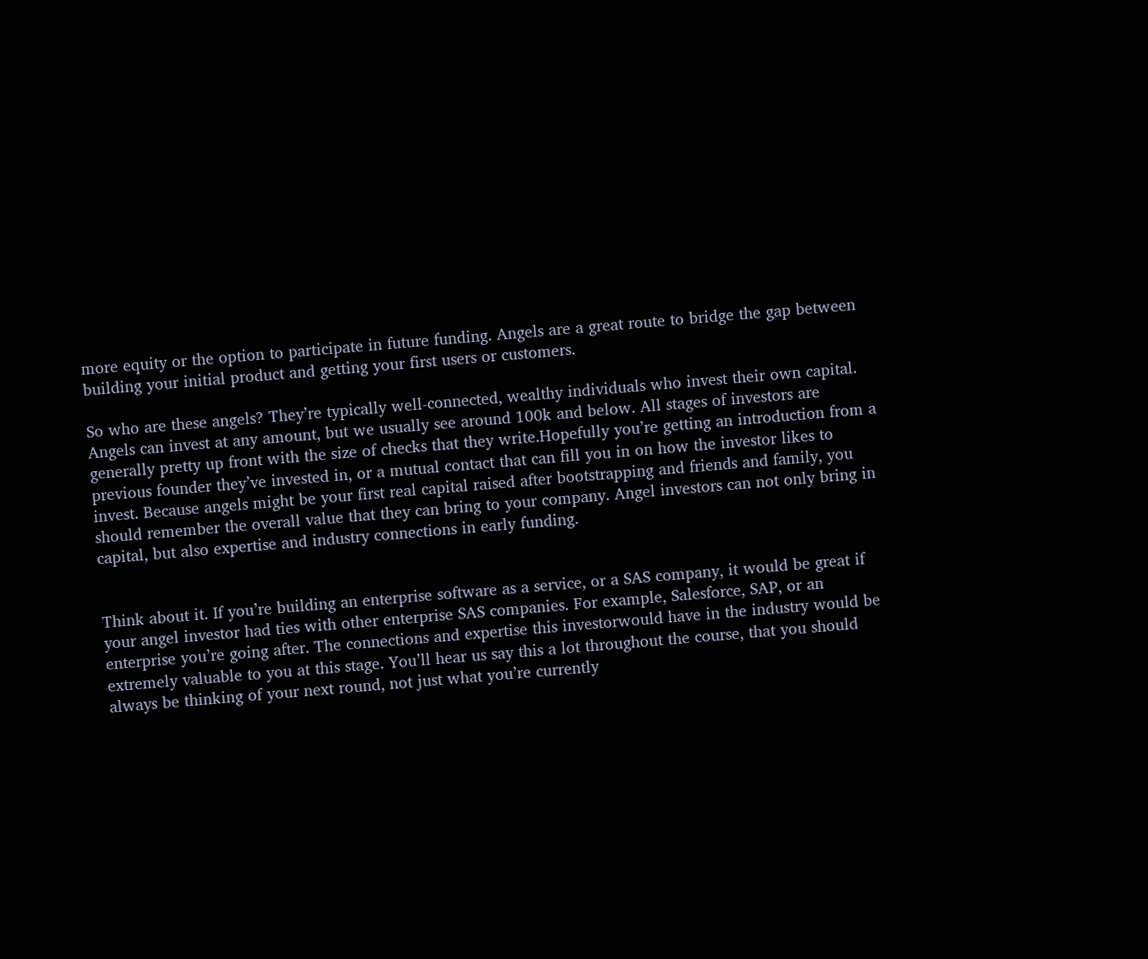more equity or the option to participate in future funding. Angels are a great route to bridge the gap between building your initial product and getting your first users or customers.

So who are these angels? They’re typically well-connected, wealthy individuals who invest their own capital. Angels can invest at any amount, but we usually see around 100k and below. All stages of investors are generally pretty up front with the size of checks that they write.Hopefully you’re getting an introduction from a previous founder they’ve invested in, or a mutual contact that can fill you in on how the investor likes to invest. Because angels might be your first real capital raised after bootstrapping and friends and family, you should remember the overall value that they can bring to your company. Angel investors can not only bring in capital, but also expertise and industry connections in early funding.


Think about it. If you’re building an enterprise software as a service, or a SAS company, it would be great if your angel investor had ties with other enterprise SAS companies. For example, Salesforce, SAP, or an enterprise you’re going after. The connections and expertise this investorwould have in the industry would be extremely valuable to you at this stage. You’ll hear us say this a lot throughout the course, that you should always be thinking of your next round, not just what you’re currently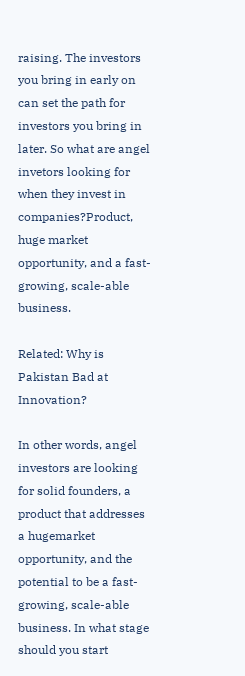raising. The investors you bring in early on can set the path for investors you bring in later. So what are angel invetors looking for when they invest in companies?Product, huge market opportunity, and a fast-growing, scale-able business.

Related: Why is Pakistan Bad at Innovation?

In other words, angel investors are looking for solid founders, a product that addresses a hugemarket opportunity, and the potential to be a fast-growing, scale-able business. In what stage should you start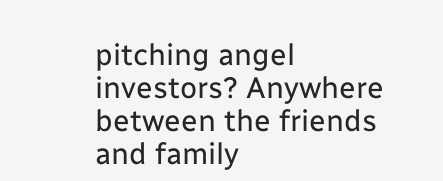pitching angel investors? Anywhere between the friends and family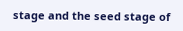stage and the seed stage of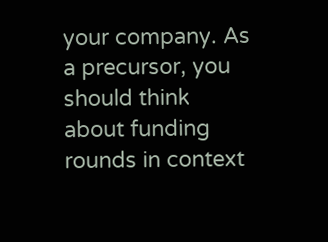your company. As a precursor, you should think about funding rounds in context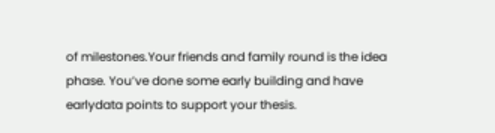of milestones.Your friends and family round is the idea phase. You’ve done some early building and have earlydata points to support your thesis.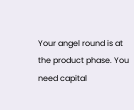Your angel round is at the product phase. You need capital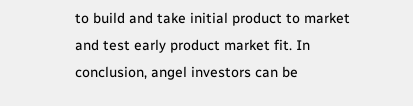to build and take initial product to market and test early product market fit. In conclusion, angel investors can be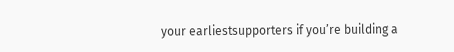your earliestsupporters if you’re building a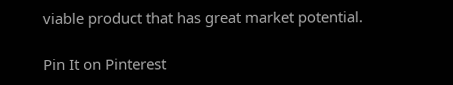viable product that has great market potential.

Pin It on Pinterest